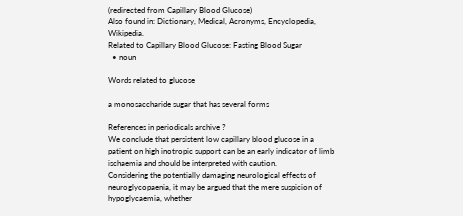(redirected from Capillary Blood Glucose)
Also found in: Dictionary, Medical, Acronyms, Encyclopedia, Wikipedia.
Related to Capillary Blood Glucose: Fasting Blood Sugar
  • noun

Words related to glucose

a monosaccharide sugar that has several forms

References in periodicals archive ?
We conclude that persistent low capillary blood glucose in a patient on high inotropic support can be an early indicator of limb ischaemia and should be interpreted with caution.
Considering the potentially damaging neurological effects of neuroglycopaenia, it may be argued that the mere suspicion of hypoglycaemia, whether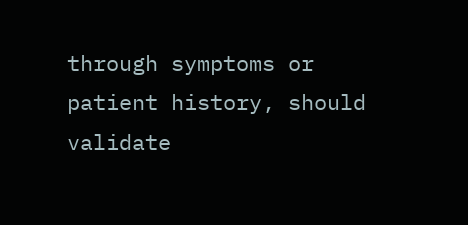through symptoms or patient history, should validate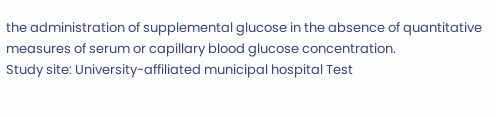the administration of supplemental glucose in the absence of quantitative measures of serum or capillary blood glucose concentration.
Study site: University-affiliated municipal hospital Test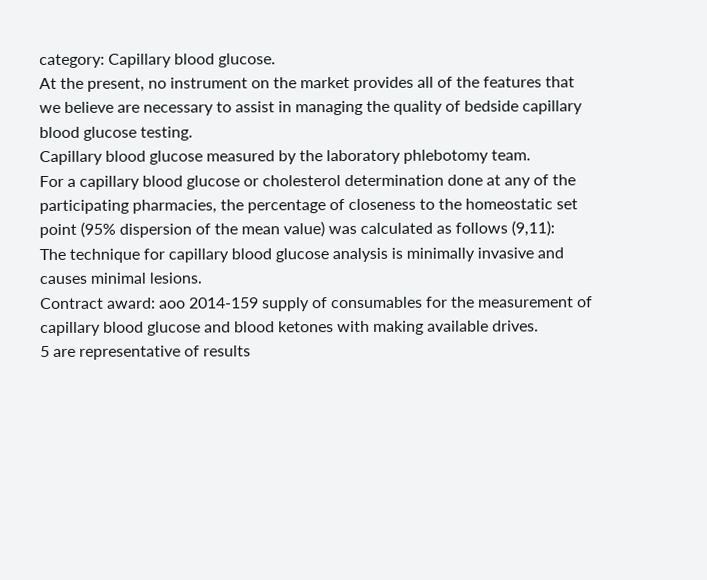category: Capillary blood glucose.
At the present, no instrument on the market provides all of the features that we believe are necessary to assist in managing the quality of bedside capillary blood glucose testing.
Capillary blood glucose measured by the laboratory phlebotomy team.
For a capillary blood glucose or cholesterol determination done at any of the participating pharmacies, the percentage of closeness to the homeostatic set point (95% dispersion of the mean value) was calculated as follows (9,11):
The technique for capillary blood glucose analysis is minimally invasive and causes minimal lesions.
Contract award: aoo 2014-159 supply of consumables for the measurement of capillary blood glucose and blood ketones with making available drives.
5 are representative of results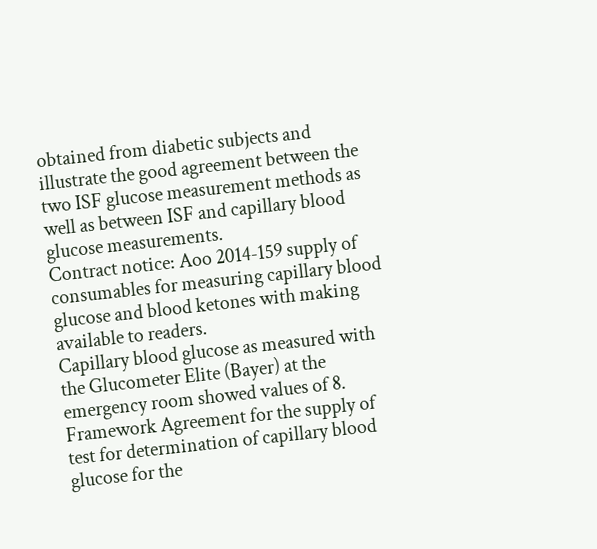obtained from diabetic subjects and illustrate the good agreement between the two ISF glucose measurement methods as well as between ISF and capillary blood glucose measurements.
Contract notice: Aoo 2014-159 supply of consumables for measuring capillary blood glucose and blood ketones with making available to readers.
Capillary blood glucose as measured with the Glucometer Elite (Bayer) at the emergency room showed values of 8.
Framework Agreement for the supply of test for determination of capillary blood glucose for the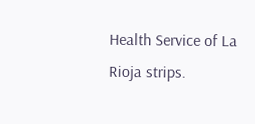Health Service of La Rioja strips.